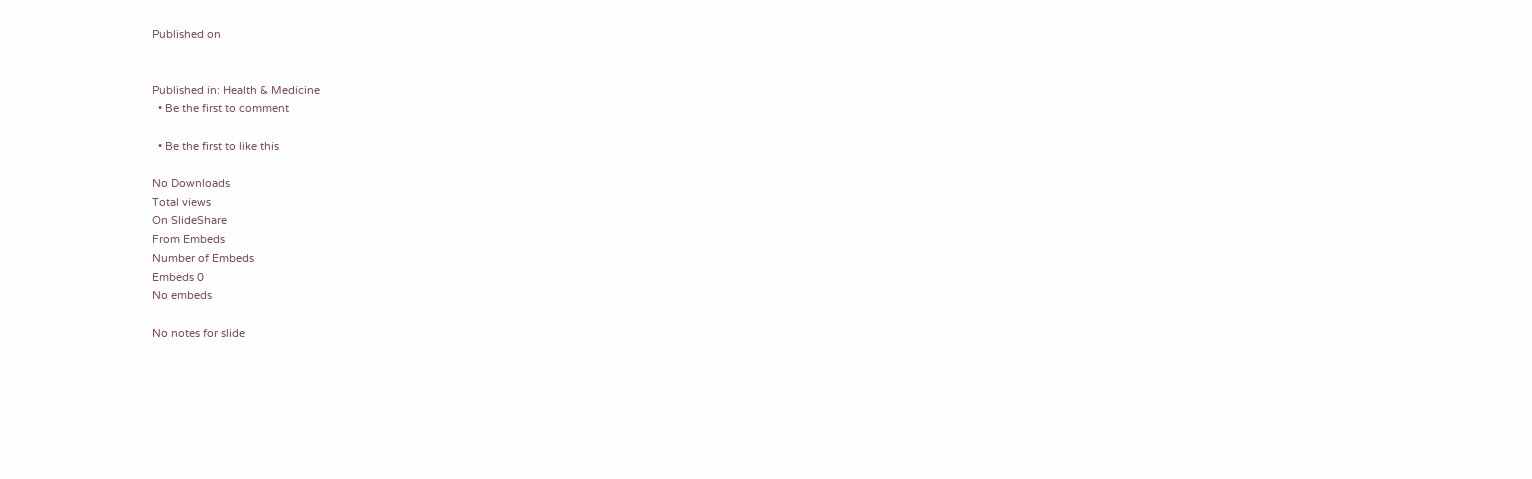Published on


Published in: Health & Medicine
  • Be the first to comment

  • Be the first to like this

No Downloads
Total views
On SlideShare
From Embeds
Number of Embeds
Embeds 0
No embeds

No notes for slide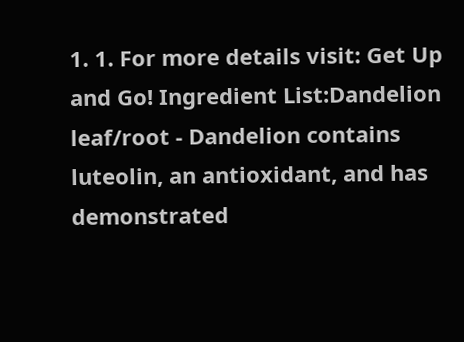1. 1. For more details visit: Get Up and Go! Ingredient List:Dandelion leaf/root - Dandelion contains luteolin, an antioxidant, and has demonstrated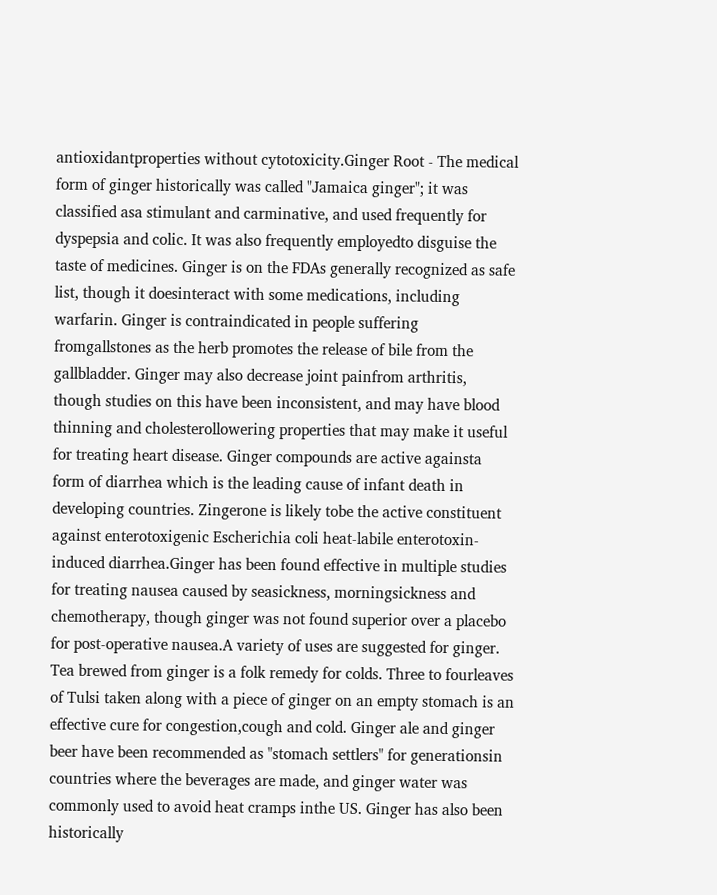antioxidantproperties without cytotoxicity.Ginger Root - The medical form of ginger historically was called "Jamaica ginger"; it was classified asa stimulant and carminative, and used frequently for dyspepsia and colic. It was also frequently employedto disguise the taste of medicines. Ginger is on the FDAs generally recognized as safe list, though it doesinteract with some medications, including warfarin. Ginger is contraindicated in people suffering fromgallstones as the herb promotes the release of bile from the gallbladder. Ginger may also decrease joint painfrom arthritis, though studies on this have been inconsistent, and may have blood thinning and cholesterollowering properties that may make it useful for treating heart disease. Ginger compounds are active againsta form of diarrhea which is the leading cause of infant death in developing countries. Zingerone is likely tobe the active constituent against enterotoxigenic Escherichia coli heat-labile enterotoxin-induced diarrhea.Ginger has been found effective in multiple studies for treating nausea caused by seasickness, morningsickness and chemotherapy, though ginger was not found superior over a placebo for post-operative nausea.A variety of uses are suggested for ginger. Tea brewed from ginger is a folk remedy for colds. Three to fourleaves of Tulsi taken along with a piece of ginger on an empty stomach is an effective cure for congestion,cough and cold. Ginger ale and ginger beer have been recommended as "stomach settlers" for generationsin countries where the beverages are made, and ginger water was commonly used to avoid heat cramps inthe US. Ginger has also been historically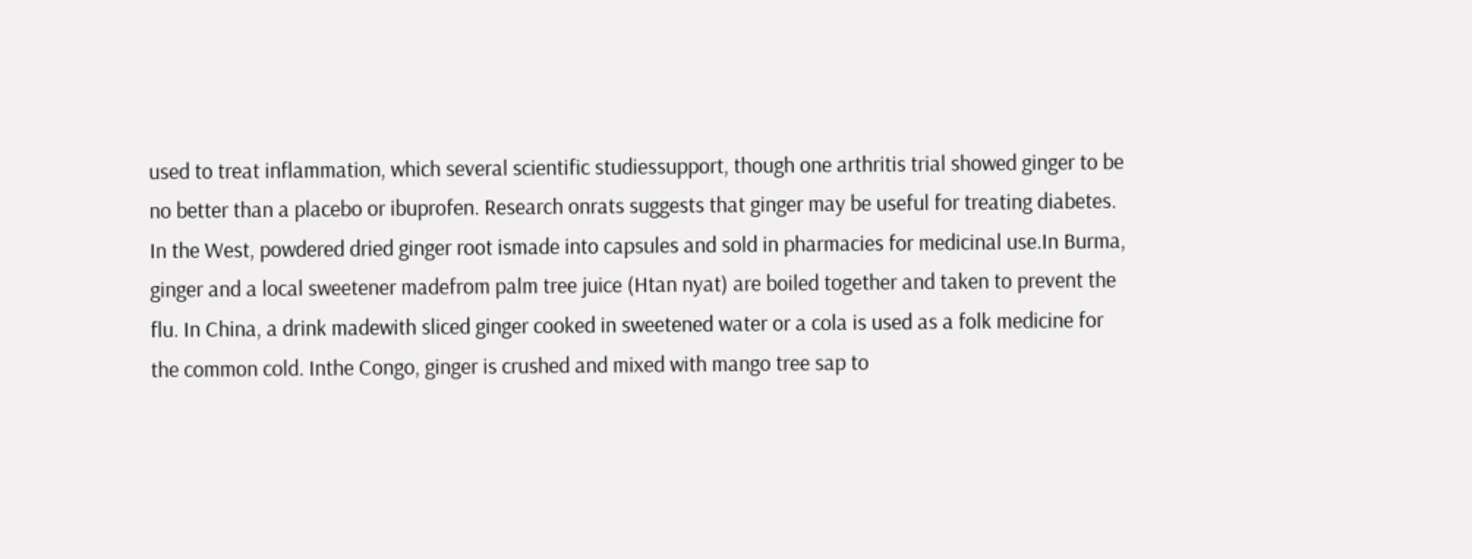used to treat inflammation, which several scientific studiessupport, though one arthritis trial showed ginger to be no better than a placebo or ibuprofen. Research onrats suggests that ginger may be useful for treating diabetes. In the West, powdered dried ginger root ismade into capsules and sold in pharmacies for medicinal use.In Burma, ginger and a local sweetener madefrom palm tree juice (Htan nyat) are boiled together and taken to prevent the flu. In China, a drink madewith sliced ginger cooked in sweetened water or a cola is used as a folk medicine for the common cold. Inthe Congo, ginger is crushed and mixed with mango tree sap to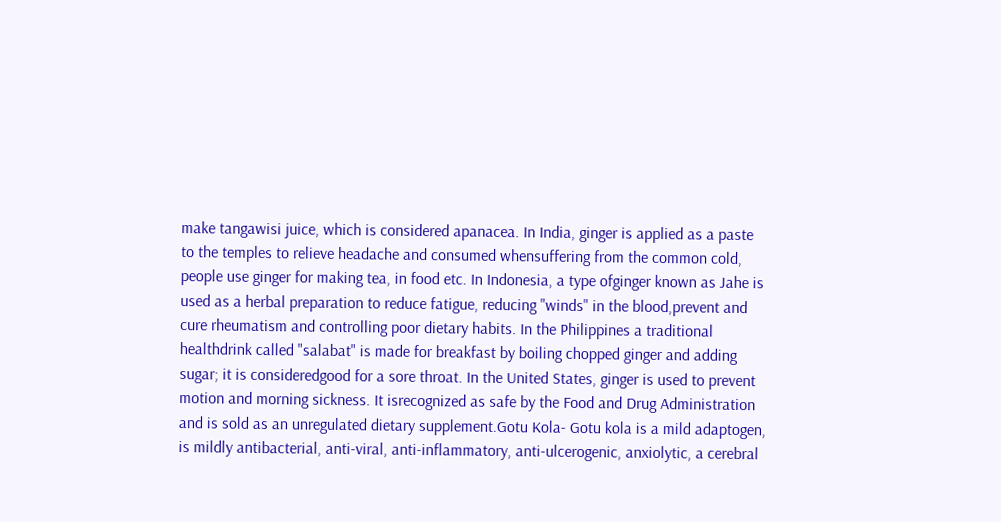make tangawisi juice, which is considered apanacea. In India, ginger is applied as a paste to the temples to relieve headache and consumed whensuffering from the common cold, people use ginger for making tea, in food etc. In Indonesia, a type ofginger known as Jahe is used as a herbal preparation to reduce fatigue, reducing "winds" in the blood,prevent and cure rheumatism and controlling poor dietary habits. In the Philippines a traditional healthdrink called "salabat" is made for breakfast by boiling chopped ginger and adding sugar; it is consideredgood for a sore throat. In the United States, ginger is used to prevent motion and morning sickness. It isrecognized as safe by the Food and Drug Administration and is sold as an unregulated dietary supplement.Gotu Kola- Gotu kola is a mild adaptogen, is mildly antibacterial, anti-viral, anti-inflammatory, anti-ulcerogenic, anxiolytic, a cerebral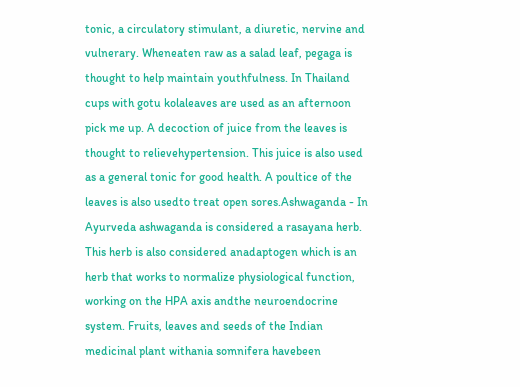tonic, a circulatory stimulant, a diuretic, nervine and vulnerary. Wheneaten raw as a salad leaf, pegaga is thought to help maintain youthfulness. In Thailand cups with gotu kolaleaves are used as an afternoon pick me up. A decoction of juice from the leaves is thought to relievehypertension. This juice is also used as a general tonic for good health. A poultice of the leaves is also usedto treat open sores.Ashwaganda - In Ayurveda ashwaganda is considered a rasayana herb. This herb is also considered anadaptogen which is an herb that works to normalize physiological function, working on the HPA axis andthe neuroendocrine system. Fruits, leaves and seeds of the Indian medicinal plant withania somnifera havebeen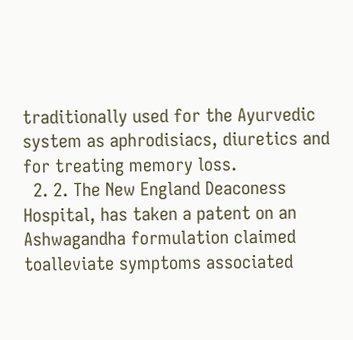traditionally used for the Ayurvedic system as aphrodisiacs, diuretics and for treating memory loss.
  2. 2. The New England Deaconess Hospital, has taken a patent on an Ashwagandha formulation claimed toalleviate symptoms associated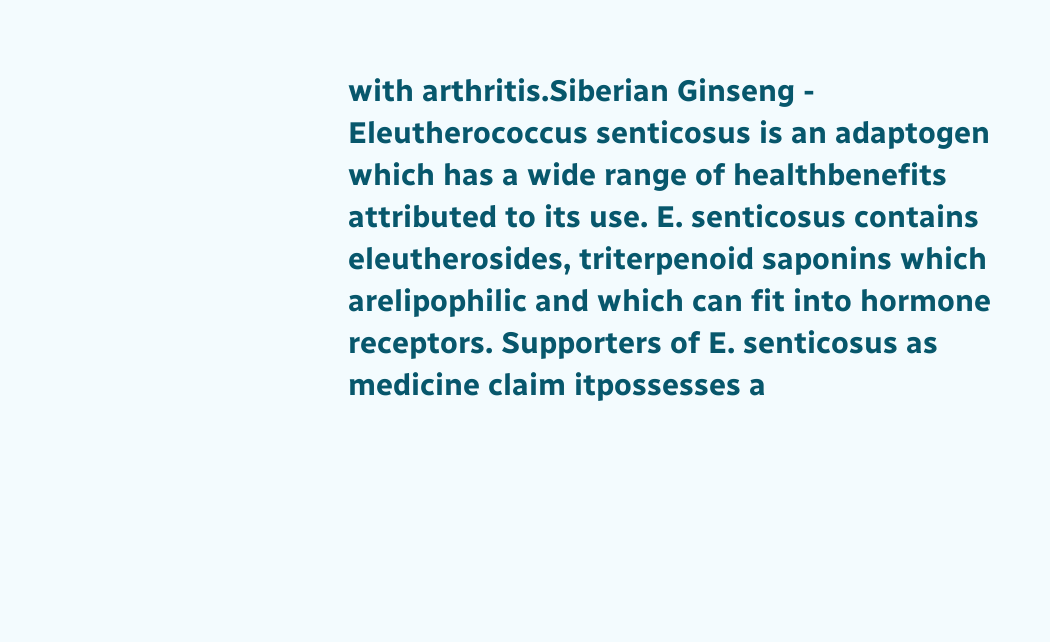with arthritis.Siberian Ginseng - Eleutherococcus senticosus is an adaptogen which has a wide range of healthbenefits attributed to its use. E. senticosus contains eleutherosides, triterpenoid saponins which arelipophilic and which can fit into hormone receptors. Supporters of E. senticosus as medicine claim itpossesses a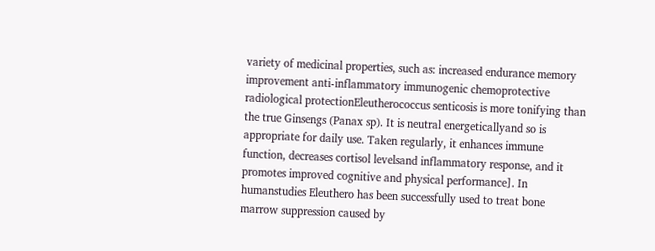variety of medicinal properties, such as: increased endurance memory improvement anti-inflammatory immunogenic chemoprotective radiological protectionEleutherococcus senticosis is more tonifying than the true Ginsengs (Panax sp). It is neutral energeticallyand so is appropriate for daily use. Taken regularly, it enhances immune function, decreases cortisol levelsand inflammatory response, and it promotes improved cognitive and physical performance]. In humanstudies Eleuthero has been successfully used to treat bone marrow suppression caused by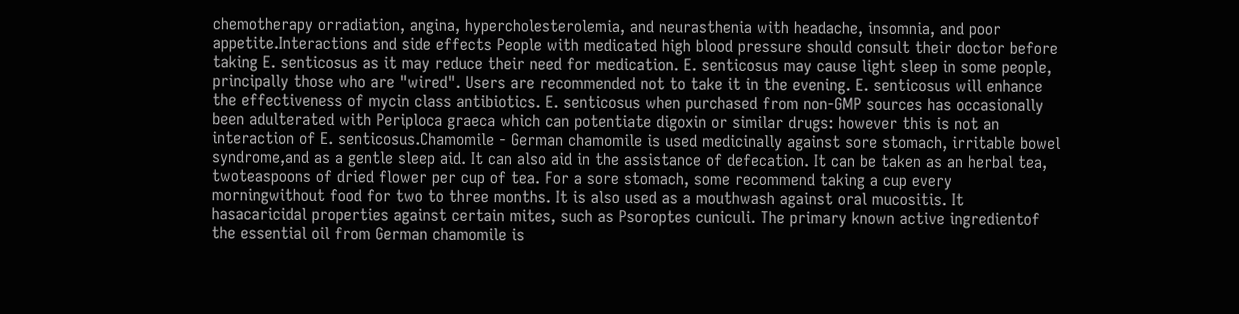chemotherapy orradiation, angina, hypercholesterolemia, and neurasthenia with headache, insomnia, and poor appetite.Interactions and side effects People with medicated high blood pressure should consult their doctor before taking E. senticosus as it may reduce their need for medication. E. senticosus may cause light sleep in some people, principally those who are "wired". Users are recommended not to take it in the evening. E. senticosus will enhance the effectiveness of mycin class antibiotics. E. senticosus when purchased from non-GMP sources has occasionally been adulterated with Periploca graeca which can potentiate digoxin or similar drugs: however this is not an interaction of E. senticosus.Chamomile - German chamomile is used medicinally against sore stomach, irritable bowel syndrome,and as a gentle sleep aid. It can also aid in the assistance of defecation. It can be taken as an herbal tea, twoteaspoons of dried flower per cup of tea. For a sore stomach, some recommend taking a cup every morningwithout food for two to three months. It is also used as a mouthwash against oral mucositis. It hasacaricidal properties against certain mites, such as Psoroptes cuniculi. The primary known active ingredientof the essential oil from German chamomile is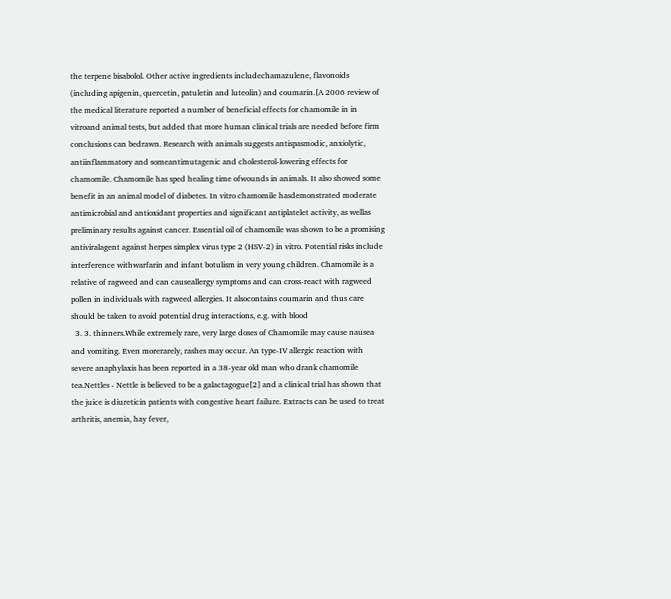the terpene bisabolol. Other active ingredients includechamazulene, flavonoids (including apigenin, quercetin, patuletin and luteolin) and coumarin.[A 2006 review of the medical literature reported a number of beneficial effects for chamomile in in vitroand animal tests, but added that more human clinical trials are needed before firm conclusions can bedrawn. Research with animals suggests antispasmodic, anxiolytic, antiinflammatory and someantimutagenic and cholesterol-lowering effects for chamomile. Chamomile has sped healing time ofwounds in animals. It also showed some benefit in an animal model of diabetes. In vitro chamomile hasdemonstrated moderate antimicrobial and antioxidant properties and significant antiplatelet activity, as wellas preliminary results against cancer. Essential oil of chamomile was shown to be a promising antiviralagent against herpes simplex virus type 2 (HSV-2) in vitro. Potential risks include interference withwarfarin and infant botulism in very young children. Chamomile is a relative of ragweed and can causeallergy symptoms and can cross-react with ragweed pollen in individuals with ragweed allergies. It alsocontains coumarin and thus care should be taken to avoid potential drug interactions, e.g. with blood
  3. 3. thinners.While extremely rare, very large doses of Chamomile may cause nausea and vomiting. Even morerarely, rashes may occur. An type-IV allergic reaction with severe anaphylaxis has been reported in a 38-year old man who drank chamomile tea.Nettles - Nettle is believed to be a galactagogue[2] and a clinical trial has shown that the juice is diureticin patients with congestive heart failure. Extracts can be used to treat arthritis, anemia, hay fever,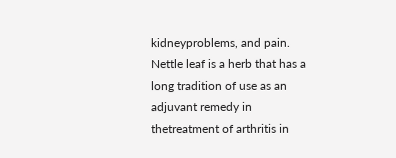kidneyproblems, and pain. Nettle leaf is a herb that has a long tradition of use as an adjuvant remedy in thetreatment of arthritis in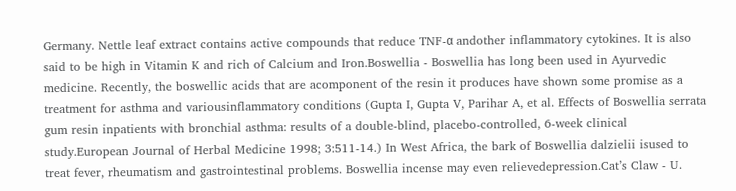Germany. Nettle leaf extract contains active compounds that reduce TNF-α andother inflammatory cytokines. It is also said to be high in Vitamin K and rich of Calcium and Iron.Boswellia - Boswellia has long been used in Ayurvedic medicine. Recently, the boswellic acids that are acomponent of the resin it produces have shown some promise as a treatment for asthma and variousinflammatory conditions (Gupta I, Gupta V, Parihar A, et al. Effects of Boswellia serrata gum resin inpatients with bronchial asthma: results of a double-blind, placebo-controlled, 6-week clinical study.European Journal of Herbal Medicine 1998; 3:511-14.) In West Africa, the bark of Boswellia dalzielii isused to treat fever, rheumatism and gastrointestinal problems. Boswellia incense may even relievedepression.Cat’s Claw - U.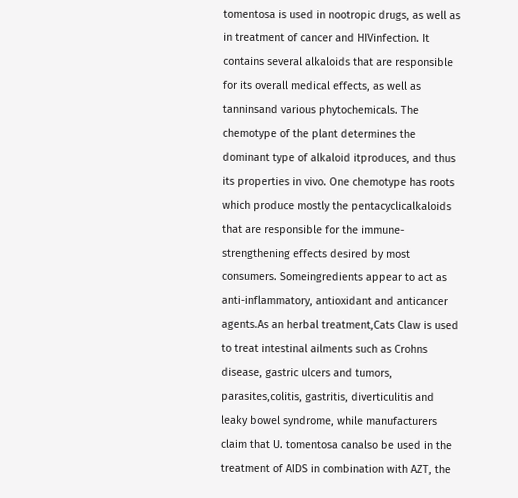tomentosa is used in nootropic drugs, as well as in treatment of cancer and HIVinfection. It contains several alkaloids that are responsible for its overall medical effects, as well as tanninsand various phytochemicals. The chemotype of the plant determines the dominant type of alkaloid itproduces, and thus its properties in vivo. One chemotype has roots which produce mostly the pentacyclicalkaloids that are responsible for the immune-strengthening effects desired by most consumers. Someingredients appear to act as anti-inflammatory, antioxidant and anticancer agents.As an herbal treatment,Cats Claw is used to treat intestinal ailments such as Crohns disease, gastric ulcers and tumors, parasites,colitis, gastritis, diverticulitis and leaky bowel syndrome, while manufacturers claim that U. tomentosa canalso be used in the treatment of AIDS in combination with AZT, the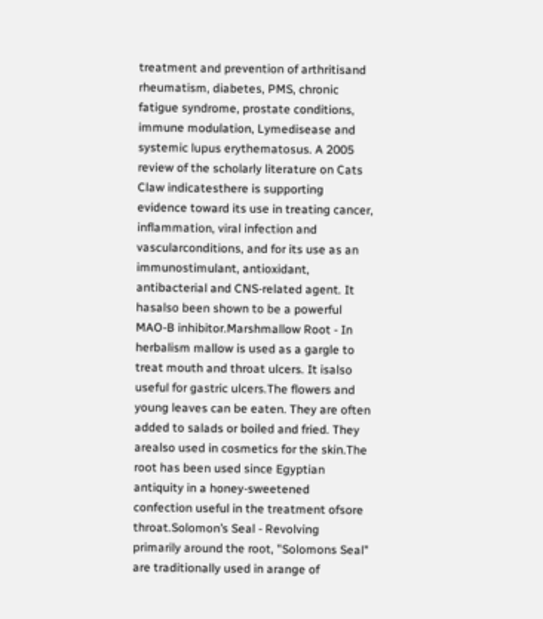treatment and prevention of arthritisand rheumatism, diabetes, PMS, chronic fatigue syndrome, prostate conditions, immune modulation, Lymedisease and systemic lupus erythematosus. A 2005 review of the scholarly literature on Cats Claw indicatesthere is supporting evidence toward its use in treating cancer, inflammation, viral infection and vascularconditions, and for its use as an immunostimulant, antioxidant, antibacterial and CNS-related agent. It hasalso been shown to be a powerful MAO-B inhibitor.Marshmallow Root - In herbalism mallow is used as a gargle to treat mouth and throat ulcers. It isalso useful for gastric ulcers.The flowers and young leaves can be eaten. They are often added to salads or boiled and fried. They arealso used in cosmetics for the skin.The root has been used since Egyptian antiquity in a honey-sweetened confection useful in the treatment ofsore throat.Solomon’s Seal - Revolving primarily around the root, "Solomons Seal" are traditionally used in arange of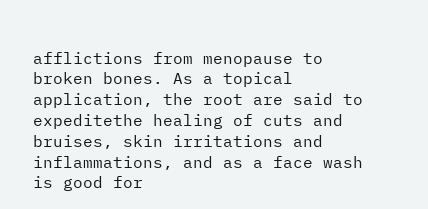afflictions from menopause to broken bones. As a topical application, the root are said to expeditethe healing of cuts and bruises, skin irritations and inflammations, and as a face wash is good for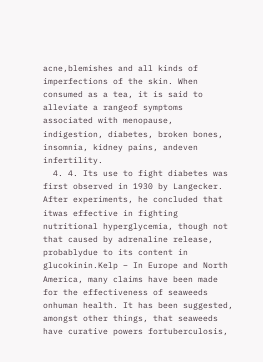acne,blemishes and all kinds of imperfections of the skin. When consumed as a tea, it is said to alleviate a rangeof symptoms associated with menopause, indigestion, diabetes, broken bones, insomnia, kidney pains, andeven infertility.
  4. 4. Its use to fight diabetes was first observed in 1930 by Langecker. After experiments, he concluded that itwas effective in fighting nutritional hyperglycemia, though not that caused by adrenaline release, probablydue to its content in glucokinin.Kelp – In Europe and North America, many claims have been made for the effectiveness of seaweeds onhuman health. It has been suggested, amongst other things, that seaweeds have curative powers fortuberculosis,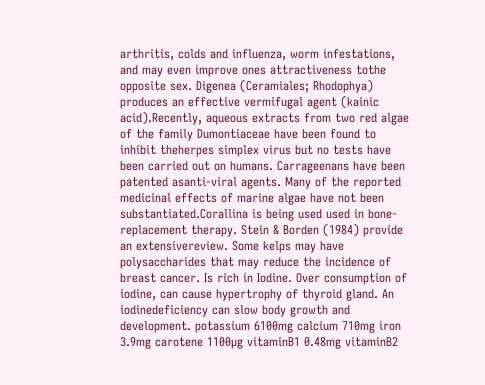arthritis, colds and influenza, worm infestations, and may even improve ones attractiveness tothe opposite sex. Digenea (Ceramiales; Rhodophya) produces an effective vermifugal agent (kainic acid).Recently, aqueous extracts from two red algae of the family Dumontiaceae have been found to inhibit theherpes simplex virus but no tests have been carried out on humans. Carrageenans have been patented asanti-viral agents. Many of the reported medicinal effects of marine algae have not been substantiated.Corallina is being used used in bone-replacement therapy. Stein & Borden (1984) provide an extensivereview. Some kelps may have polysaccharides that may reduce the incidence of breast cancer. Is rich in Iodine. Over consumption of iodine, can cause hypertrophy of thyroid gland. An iodinedeficiency can slow body growth and development. potassium 6100mg calcium 710mg iron 3.9mg carotene 1100µg vitaminB1 0.48mg vitaminB2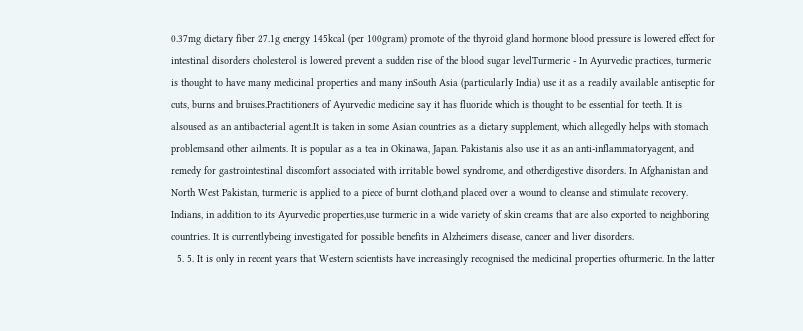0.37mg dietary fiber 27.1g energy 145kcal (per 100gram) promote of the thyroid gland hormone blood pressure is lowered effect for intestinal disorders cholesterol is lowered prevent a sudden rise of the blood sugar levelTurmeric - In Ayurvedic practices, turmeric is thought to have many medicinal properties and many inSouth Asia (particularly India) use it as a readily available antiseptic for cuts, burns and bruises.Practitioners of Ayurvedic medicine say it has fluoride which is thought to be essential for teeth. It is alsoused as an antibacterial agent.It is taken in some Asian countries as a dietary supplement, which allegedly helps with stomach problemsand other ailments. It is popular as a tea in Okinawa, Japan. Pakistanis also use it as an anti-inflammatoryagent, and remedy for gastrointestinal discomfort associated with irritable bowel syndrome, and otherdigestive disorders. In Afghanistan and North West Pakistan, turmeric is applied to a piece of burnt cloth,and placed over a wound to cleanse and stimulate recovery. Indians, in addition to its Ayurvedic properties,use turmeric in a wide variety of skin creams that are also exported to neighboring countries. It is currentlybeing investigated for possible benefits in Alzheimers disease, cancer and liver disorders.
  5. 5. It is only in recent years that Western scientists have increasingly recognised the medicinal properties ofturmeric. In the latter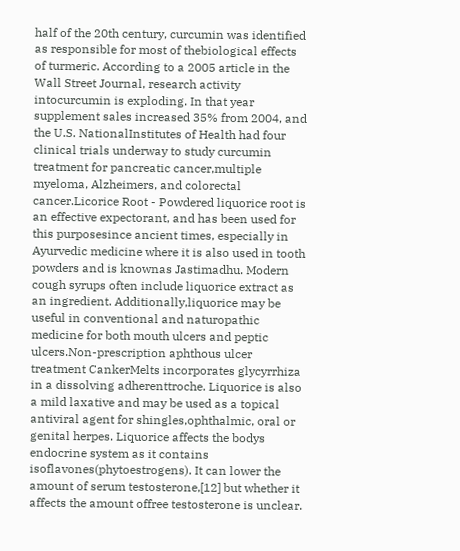half of the 20th century, curcumin was identified as responsible for most of thebiological effects of turmeric. According to a 2005 article in the Wall Street Journal, research activity intocurcumin is exploding. In that year supplement sales increased 35% from 2004, and the U.S. NationalInstitutes of Health had four clinical trials underway to study curcumin treatment for pancreatic cancer,multiple myeloma, Alzheimers, and colorectal cancer.Licorice Root - Powdered liquorice root is an effective expectorant, and has been used for this purposesince ancient times, especially in Ayurvedic medicine where it is also used in tooth powders and is knownas Jastimadhu. Modern cough syrups often include liquorice extract as an ingredient. Additionally,liquorice may be useful in conventional and naturopathic medicine for both mouth ulcers and peptic ulcers.Non-prescription aphthous ulcer treatment CankerMelts incorporates glycyrrhiza in a dissolving adherenttroche. Liquorice is also a mild laxative and may be used as a topical antiviral agent for shingles,ophthalmic, oral or genital herpes. Liquorice affects the bodys endocrine system as it contains isoflavones(phytoestrogens). It can lower the amount of serum testosterone,[12] but whether it affects the amount offree testosterone is unclear.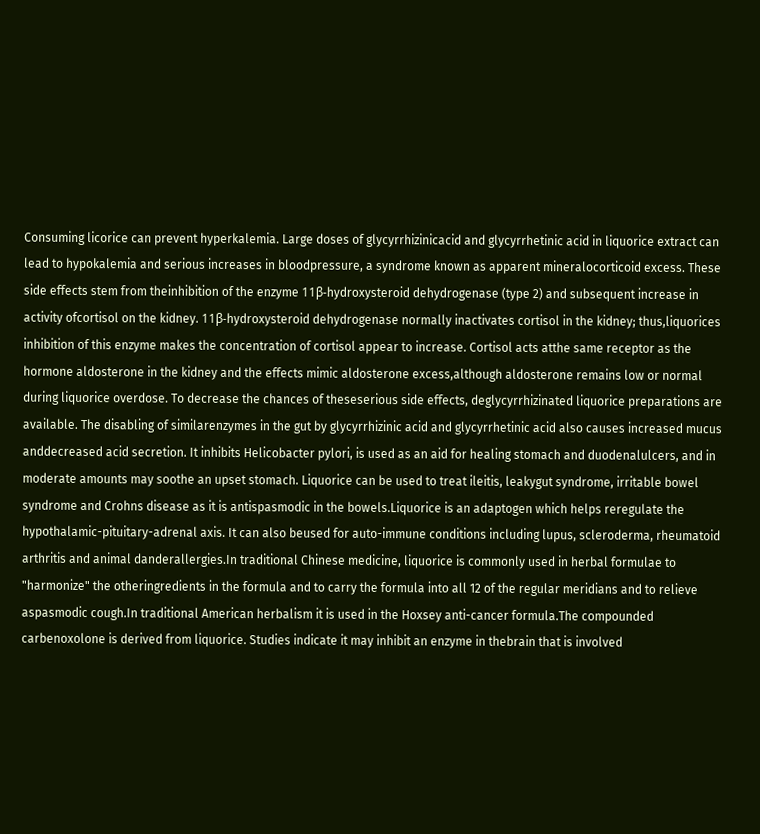Consuming licorice can prevent hyperkalemia. Large doses of glycyrrhizinicacid and glycyrrhetinic acid in liquorice extract can lead to hypokalemia and serious increases in bloodpressure, a syndrome known as apparent mineralocorticoid excess. These side effects stem from theinhibition of the enzyme 11β-hydroxysteroid dehydrogenase (type 2) and subsequent increase in activity ofcortisol on the kidney. 11β-hydroxysteroid dehydrogenase normally inactivates cortisol in the kidney; thus,liquorices inhibition of this enzyme makes the concentration of cortisol appear to increase. Cortisol acts atthe same receptor as the hormone aldosterone in the kidney and the effects mimic aldosterone excess,although aldosterone remains low or normal during liquorice overdose. To decrease the chances of theseserious side effects, deglycyrrhizinated liquorice preparations are available. The disabling of similarenzymes in the gut by glycyrrhizinic acid and glycyrrhetinic acid also causes increased mucus anddecreased acid secretion. It inhibits Helicobacter pylori, is used as an aid for healing stomach and duodenalulcers, and in moderate amounts may soothe an upset stomach. Liquorice can be used to treat ileitis, leakygut syndrome, irritable bowel syndrome and Crohns disease as it is antispasmodic in the bowels.Liquorice is an adaptogen which helps reregulate the hypothalamic-pituitary-adrenal axis. It can also beused for auto-immune conditions including lupus, scleroderma, rheumatoid arthritis and animal danderallergies.In traditional Chinese medicine, liquorice is commonly used in herbal formulae to "harmonize" the otheringredients in the formula and to carry the formula into all 12 of the regular meridians and to relieve aspasmodic cough.In traditional American herbalism it is used in the Hoxsey anti-cancer formula.The compounded carbenoxolone is derived from liquorice. Studies indicate it may inhibit an enzyme in thebrain that is involved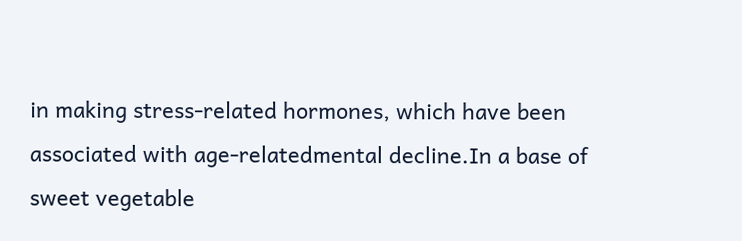in making stress-related hormones, which have been associated with age-relatedmental decline.In a base of sweet vegetable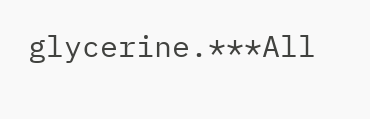glycerine.***All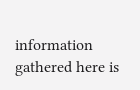information gathered here is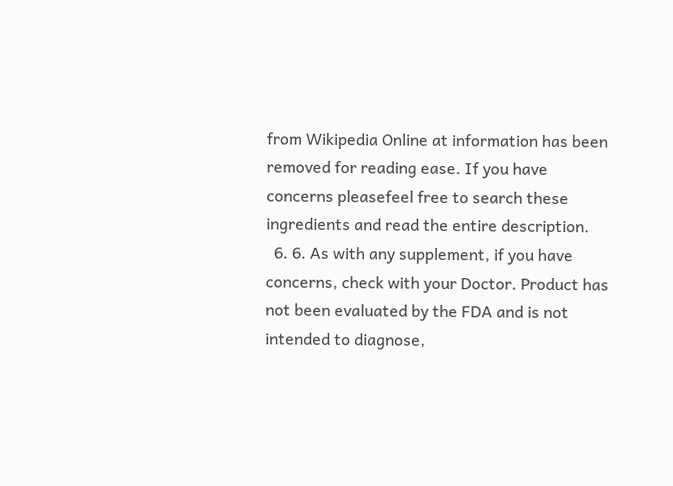from Wikipedia Online at information has been removed for reading ease. If you have concerns pleasefeel free to search these ingredients and read the entire description.
  6. 6. As with any supplement, if you have concerns, check with your Doctor. Product has not been evaluated by the FDA and is not intended to diagnose,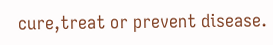cure,treat or prevent disease.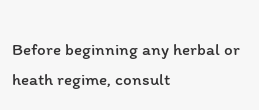Before beginning any herbal or heath regime, consult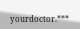yourdoctor.***